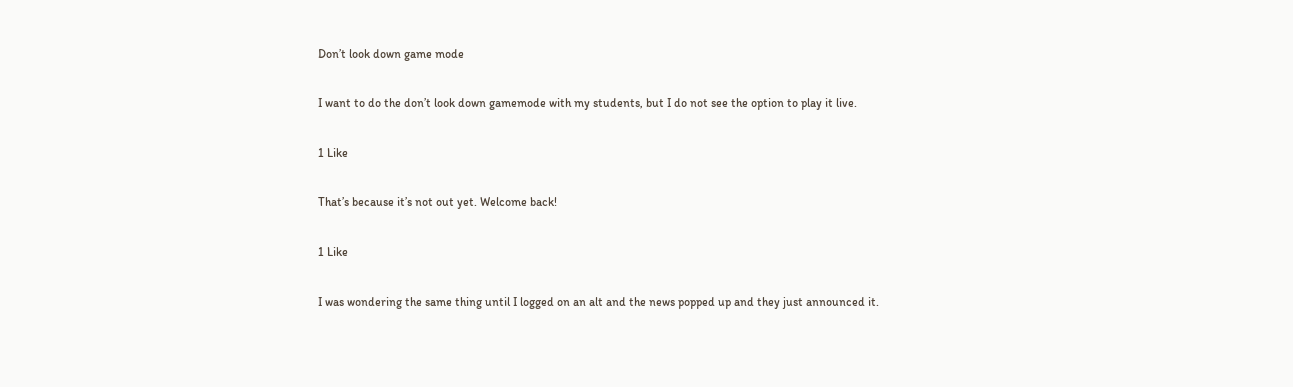Don’t look down game mode

I want to do the don’t look down gamemode with my students, but I do not see the option to play it live.

1 Like

That’s because it’s not out yet. Welcome back!

1 Like

I was wondering the same thing until I logged on an alt and the news popped up and they just announced it.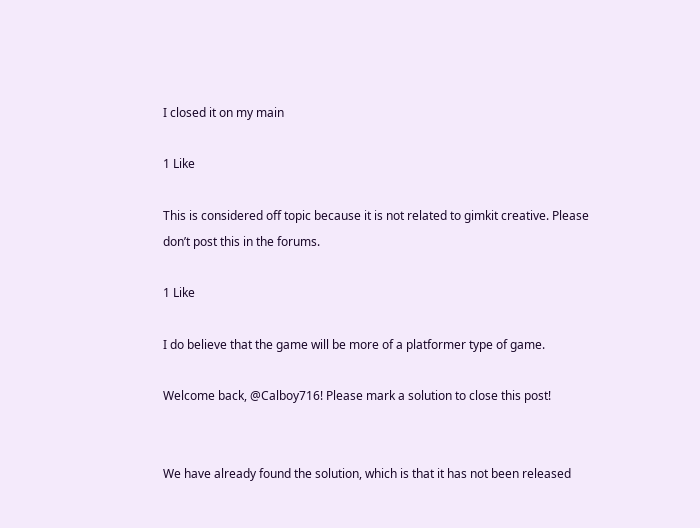I closed it on my main

1 Like

This is considered off topic because it is not related to gimkit creative. Please don’t post this in the forums.

1 Like

I do believe that the game will be more of a platformer type of game.

Welcome back, @Calboy716! Please mark a solution to close this post!


We have already found the solution, which is that it has not been released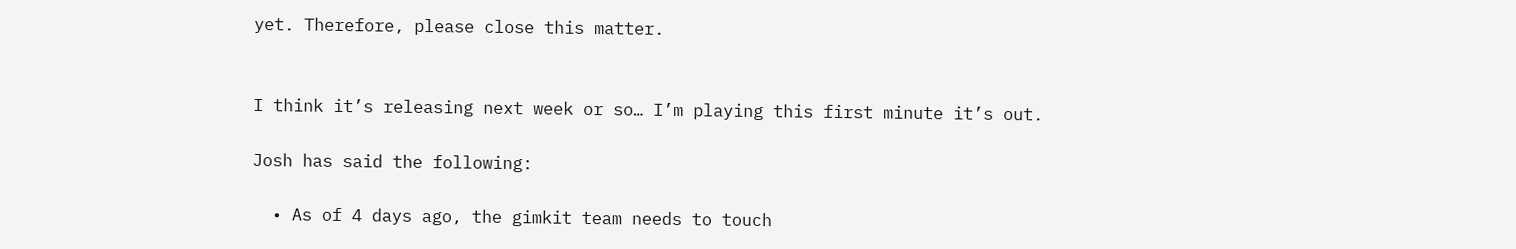yet. Therefore, please close this matter.


I think it’s releasing next week or so… I’m playing this first minute it’s out.

Josh has said the following:

  • As of 4 days ago, the gimkit team needs to touch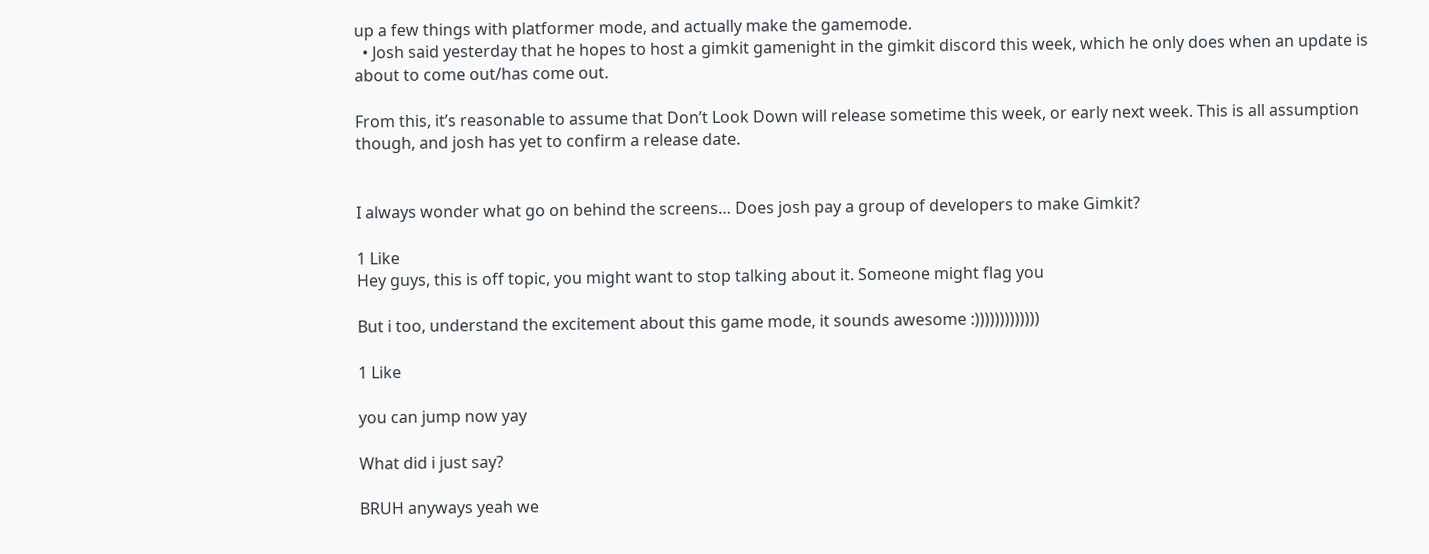up a few things with platformer mode, and actually make the gamemode.
  • Josh said yesterday that he hopes to host a gimkit gamenight in the gimkit discord this week, which he only does when an update is about to come out/has come out.

From this, it’s reasonable to assume that Don’t Look Down will release sometime this week, or early next week. This is all assumption though, and josh has yet to confirm a release date.


I always wonder what go on behind the screens… Does josh pay a group of developers to make Gimkit?

1 Like
Hey guys, this is off topic, you might want to stop talking about it. Someone might flag you

But i too, understand the excitement about this game mode, it sounds awesome :)))))))))))))

1 Like

you can jump now yay

What did i just say?

BRUH anyways yeah we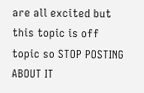are all excited but this topic is off topic so STOP POSTING ABOUT IT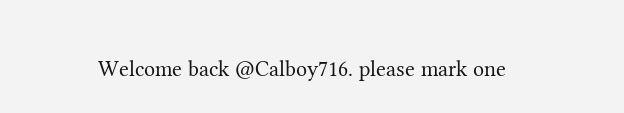Welcome back @Calboy716. please mark one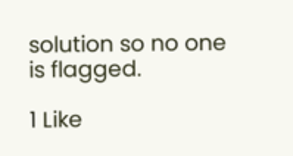solution so no one is flagged.

1 Like